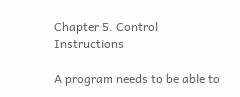Chapter 5. Control Instructions

A program needs to be able to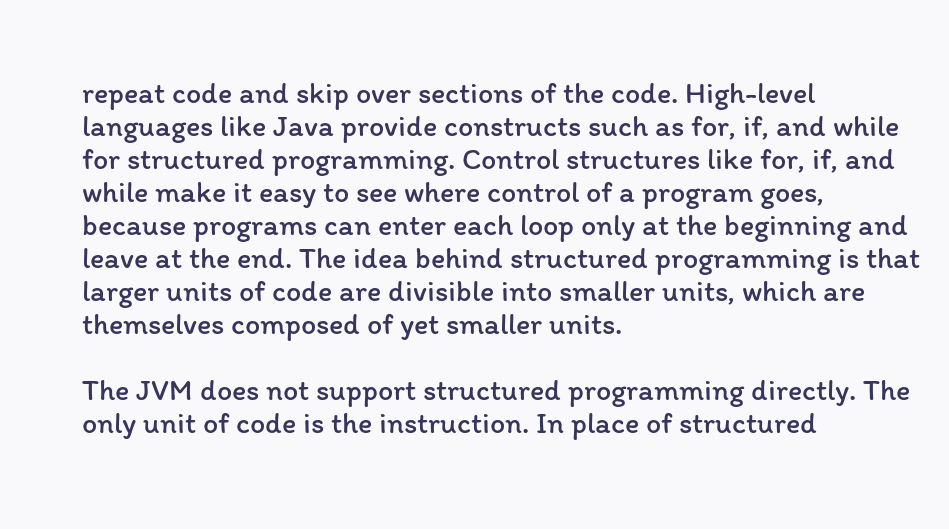repeat code and skip over sections of the code. High-level languages like Java provide constructs such as for, if, and while for structured programming. Control structures like for, if, and while make it easy to see where control of a program goes, because programs can enter each loop only at the beginning and leave at the end. The idea behind structured programming is that larger units of code are divisible into smaller units, which are themselves composed of yet smaller units.

The JVM does not support structured programming directly. The only unit of code is the instruction. In place of structured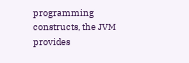programming constructs, the JVM provides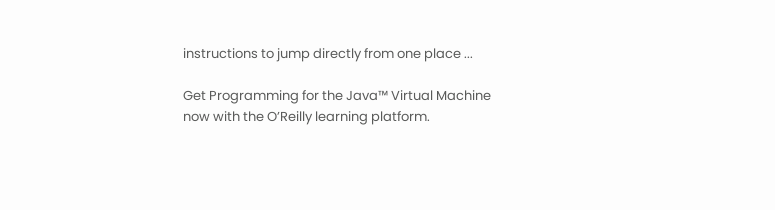instructions to jump directly from one place ...

Get Programming for the Java™ Virtual Machine now with the O’Reilly learning platform.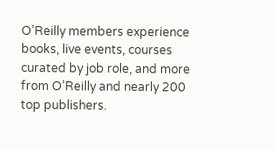O’Reilly members experience books, live events, courses curated by job role, and more from O’Reilly and nearly 200 top publishers.